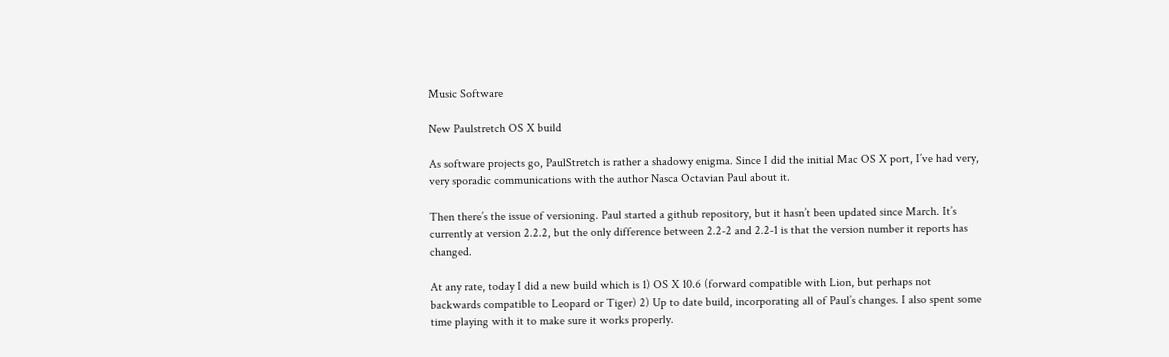Music Software

New Paulstretch OS X build

As software projects go, PaulStretch is rather a shadowy enigma. Since I did the initial Mac OS X port, I’ve had very, very sporadic communications with the author Nasca Octavian Paul about it.

Then there’s the issue of versioning. Paul started a github repository, but it hasn’t been updated since March. It’s currently at version 2.2.2, but the only difference between 2.2-2 and 2.2-1 is that the version number it reports has changed.

At any rate, today I did a new build which is 1) OS X 10.6 (forward compatible with Lion, but perhaps not backwards compatible to Leopard or Tiger) 2) Up to date build, incorporating all of Paul’s changes. I also spent some time playing with it to make sure it works properly.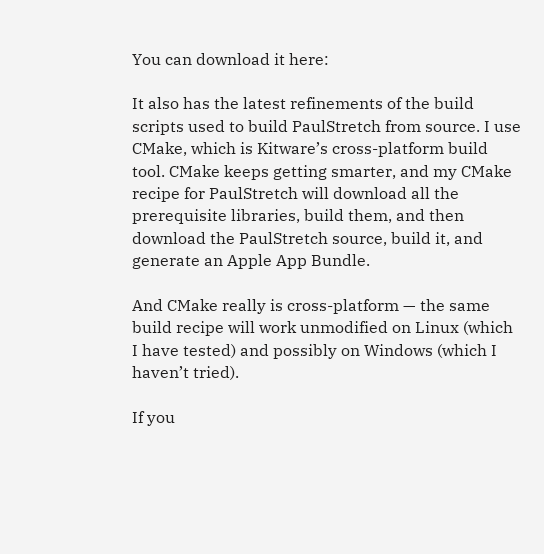You can download it here:

It also has the latest refinements of the build scripts used to build PaulStretch from source. I use CMake, which is Kitware’s cross-platform build tool. CMake keeps getting smarter, and my CMake recipe for PaulStretch will download all the prerequisite libraries, build them, and then download the PaulStretch source, build it, and generate an Apple App Bundle.

And CMake really is cross-platform — the same build recipe will work unmodified on Linux (which I have tested) and possibly on Windows (which I haven’t tried).

If you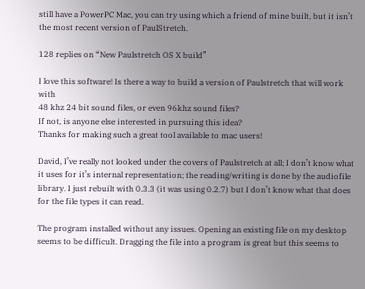still have a PowerPC Mac, you can try using which a friend of mine built, but it isn’t the most recent version of PaulStretch.

128 replies on “New Paulstretch OS X build”

I love this software! Is there a way to build a version of Paulstretch that will work with
48 khz 24 bit sound files, or even 96khz sound files?
If not, is anyone else interested in pursuing this idea?
Thanks for making such a great tool available to mac users!

David, I’ve really not looked under the covers of Paulstretch at all; I don’t know what it uses for it’s internal representation; the reading/writing is done by the audiofile library. I just rebuilt with 0.3.3 (it was using 0.2.7) but I don’t know what that does for the file types it can read.

The program installed without any issues. Opening an existing file on my desktop seems to be difficult. Dragging the file into a program is great but this seems to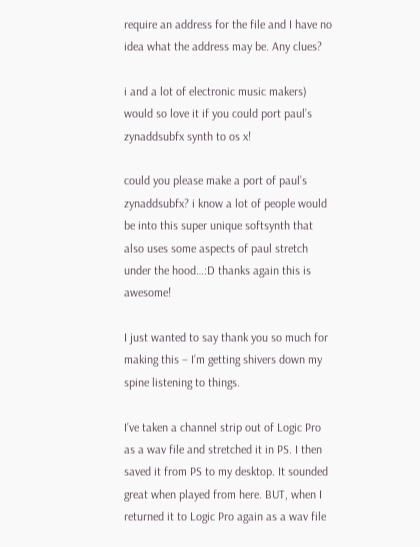require an address for the file and I have no idea what the address may be. Any clues?

i and a lot of electronic music makers) would so love it if you could port paul’s zynaddsubfx synth to os x!

could you please make a port of paul’s zynaddsubfx? i know a lot of people would be into this super unique softsynth that also uses some aspects of paul stretch under the hood…:D thanks again this is awesome!

I just wanted to say thank you so much for making this – I’m getting shivers down my spine listening to things.

I’ve taken a channel strip out of Logic Pro as a wav file and stretched it in PS. I then saved it from PS to my desktop. It sounded great when played from here. BUT, when I returned it to Logic Pro again as a wav file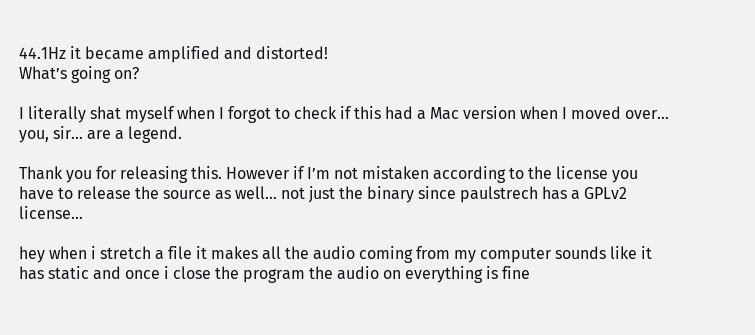44.1Hz it became amplified and distorted!
What’s going on?

I literally shat myself when I forgot to check if this had a Mac version when I moved over… you, sir… are a legend.

Thank you for releasing this. However if I’m not mistaken according to the license you have to release the source as well… not just the binary since paulstrech has a GPLv2 license…

hey when i stretch a file it makes all the audio coming from my computer sounds like it has static and once i close the program the audio on everything is fine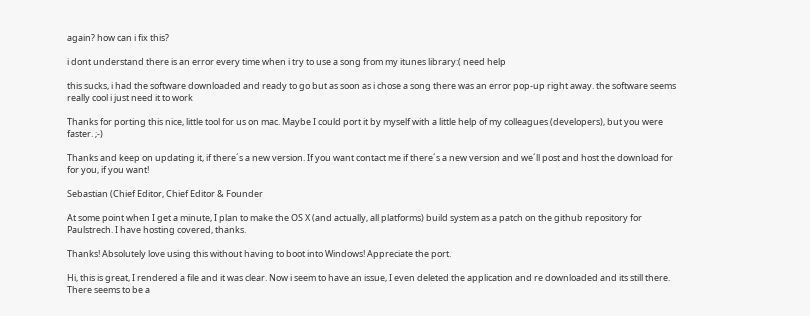again? how can i fix this?

i dont understand there is an error every time when i try to use a song from my itunes library:( need help

this sucks, i had the software downloaded and ready to go but as soon as i chose a song there was an error pop-up right away. the software seems really cool i just need it to work

Thanks for porting this nice, little tool for us on mac. Maybe I could port it by myself with a little help of my colleagues (developers), but you were faster. ;-)

Thanks and keep on updating it, if there´s a new version. If you want contact me if there´s a new version and we´ll post and host the download for for you, if you want!

Sebastian (Chief Editor, Chief Editor & Founder

At some point when I get a minute, I plan to make the OS X (and actually, all platforms) build system as a patch on the github repository for Paulstrech. I have hosting covered, thanks.

Thanks! Absolutely love using this without having to boot into Windows! Appreciate the port.

Hi, this is great, I rendered a file and it was clear. Now i seem to have an issue, I even deleted the application and re downloaded and its still there. There seems to be a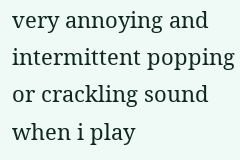very annoying and intermittent popping or crackling sound when i play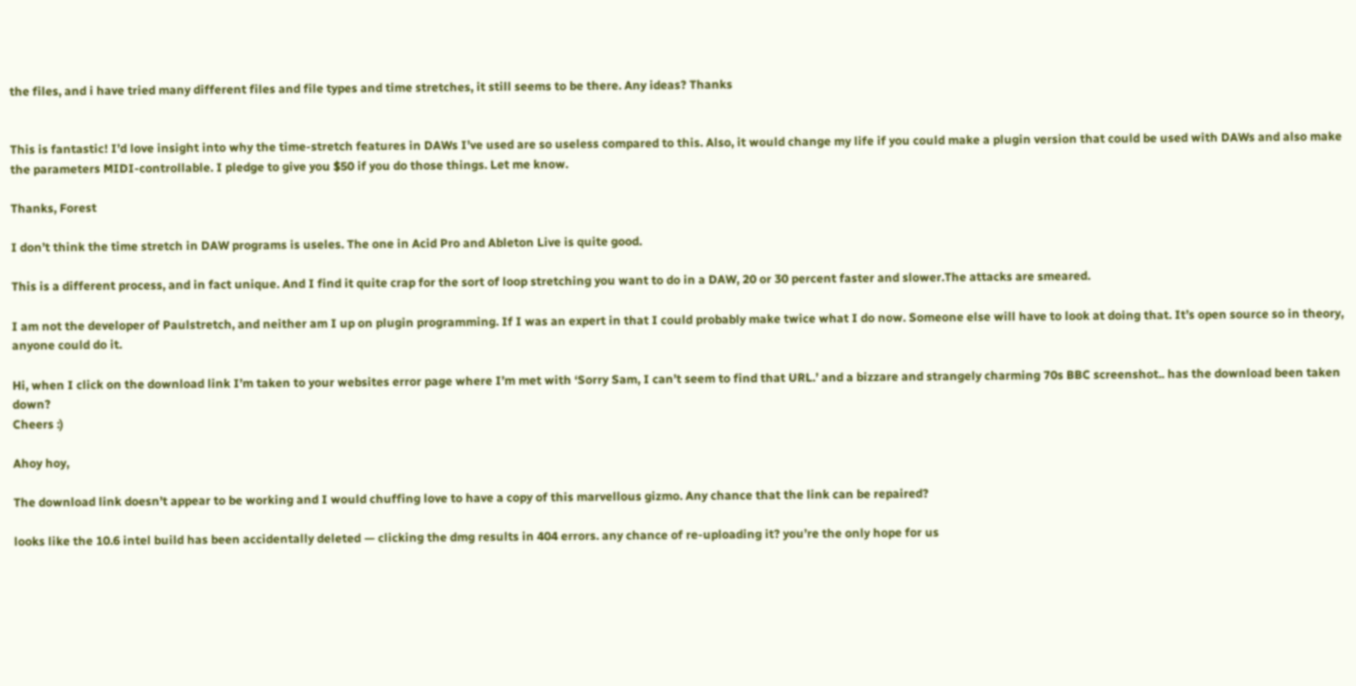the files, and i have tried many different files and file types and time stretches, it still seems to be there. Any ideas? Thanks


This is fantastic! I’d love insight into why the time-stretch features in DAWs I’ve used are so useless compared to this. Also, it would change my life if you could make a plugin version that could be used with DAWs and also make the parameters MIDI-controllable. I pledge to give you $50 if you do those things. Let me know.

Thanks, Forest

I don’t think the time stretch in DAW programs is useles. The one in Acid Pro and Ableton Live is quite good.

This is a different process, and in fact unique. And I find it quite crap for the sort of loop stretching you want to do in a DAW, 20 or 30 percent faster and slower.The attacks are smeared.

I am not the developer of Paulstretch, and neither am I up on plugin programming. If I was an expert in that I could probably make twice what I do now. Someone else will have to look at doing that. It’s open source so in theory, anyone could do it.

Hi, when I click on the download link I’m taken to your websites error page where I’m met with ‘Sorry Sam, I can’t seem to find that URL.’ and a bizzare and strangely charming 70s BBC screenshot.. has the download been taken down?
Cheers :)

Ahoy hoy,

The download link doesn’t appear to be working and I would chuffing love to have a copy of this marvellous gizmo. Any chance that the link can be repaired?

looks like the 10.6 intel build has been accidentally deleted — clicking the dmg results in 404 errors. any chance of re-uploading it? you’re the only hope for us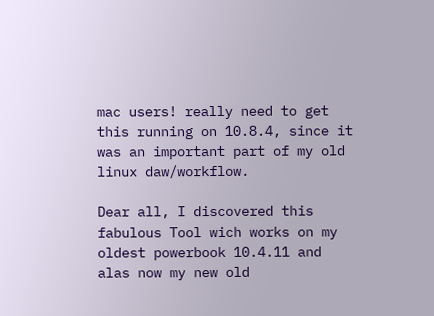mac users! really need to get this running on 10.8.4, since it was an important part of my old linux daw/workflow.

Dear all, I discovered this fabulous Tool wich works on my oldest powerbook 10.4.11 and alas now my new old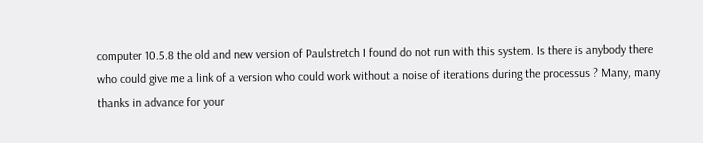computer 10.5.8 the old and new version of Paulstretch I found do not run with this system. Is there is anybody there who could give me a link of a version who could work without a noise of iterations during the processus ? Many, many thanks in advance for your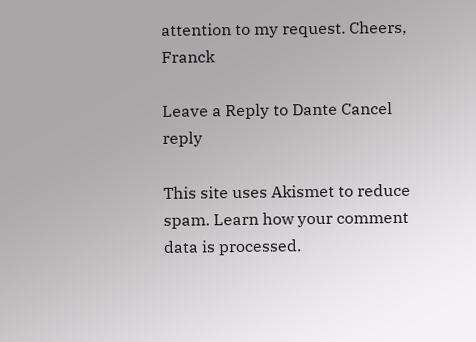attention to my request. Cheers, Franck

Leave a Reply to Dante Cancel reply

This site uses Akismet to reduce spam. Learn how your comment data is processed.